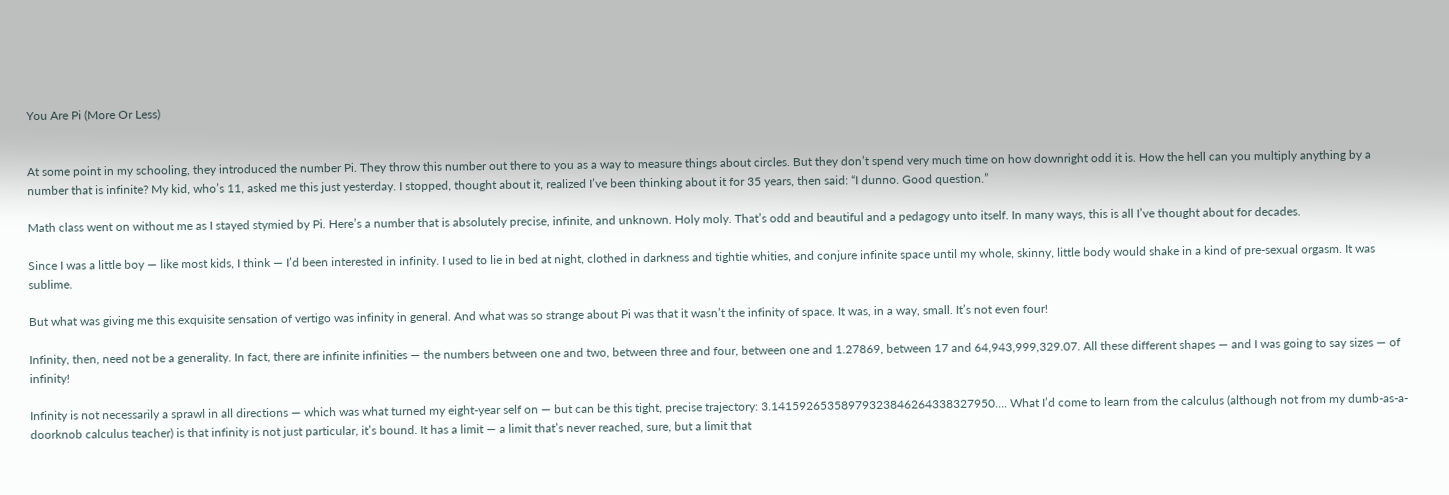You Are Pi (More Or Less)


At some point in my schooling, they introduced the number Pi. They throw this number out there to you as a way to measure things about circles. But they don’t spend very much time on how downright odd it is. How the hell can you multiply anything by a number that is infinite? My kid, who’s 11, asked me this just yesterday. I stopped, thought about it, realized I’ve been thinking about it for 35 years, then said: “I dunno. Good question.”

Math class went on without me as I stayed stymied by Pi. Here’s a number that is absolutely precise, infinite, and unknown. Holy moly. That’s odd and beautiful and a pedagogy unto itself. In many ways, this is all I’ve thought about for decades.

Since I was a little boy — like most kids, I think — I’d been interested in infinity. I used to lie in bed at night, clothed in darkness and tightie whities, and conjure infinite space until my whole, skinny, little body would shake in a kind of pre-sexual orgasm. It was sublime.

But what was giving me this exquisite sensation of vertigo was infinity in general. And what was so strange about Pi was that it wasn’t the infinity of space. It was, in a way, small. It’s not even four!

Infinity, then, need not be a generality. In fact, there are infinite infinities — the numbers between one and two, between three and four, between one and 1.27869, between 17 and 64,943,999,329.07. All these different shapes — and I was going to say sizes — of infinity!

Infinity is not necessarily a sprawl in all directions — which was what turned my eight-year self on — but can be this tight, precise trajectory: 3.14159265358979323846264338327950…. What I’d come to learn from the calculus (although not from my dumb-as-a-doorknob calculus teacher) is that infinity is not just particular, it’s bound. It has a limit — a limit that’s never reached, sure, but a limit that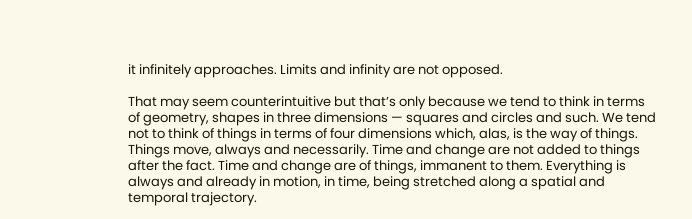it infinitely approaches. Limits and infinity are not opposed.

That may seem counterintuitive but that’s only because we tend to think in terms of geometry, shapes in three dimensions — squares and circles and such. We tend not to think of things in terms of four dimensions which, alas, is the way of things. Things move, always and necessarily. Time and change are not added to things after the fact. Time and change are of things, immanent to them. Everything is always and already in motion, in time, being stretched along a spatial and temporal trajectory.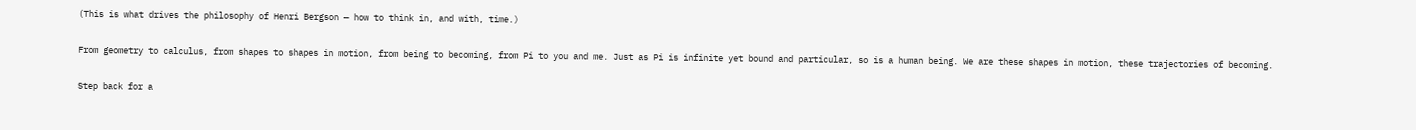(This is what drives the philosophy of Henri Bergson — how to think in, and with, time.)

From geometry to calculus, from shapes to shapes in motion, from being to becoming, from Pi to you and me. Just as Pi is infinite yet bound and particular, so is a human being. We are these shapes in motion, these trajectories of becoming.

Step back for a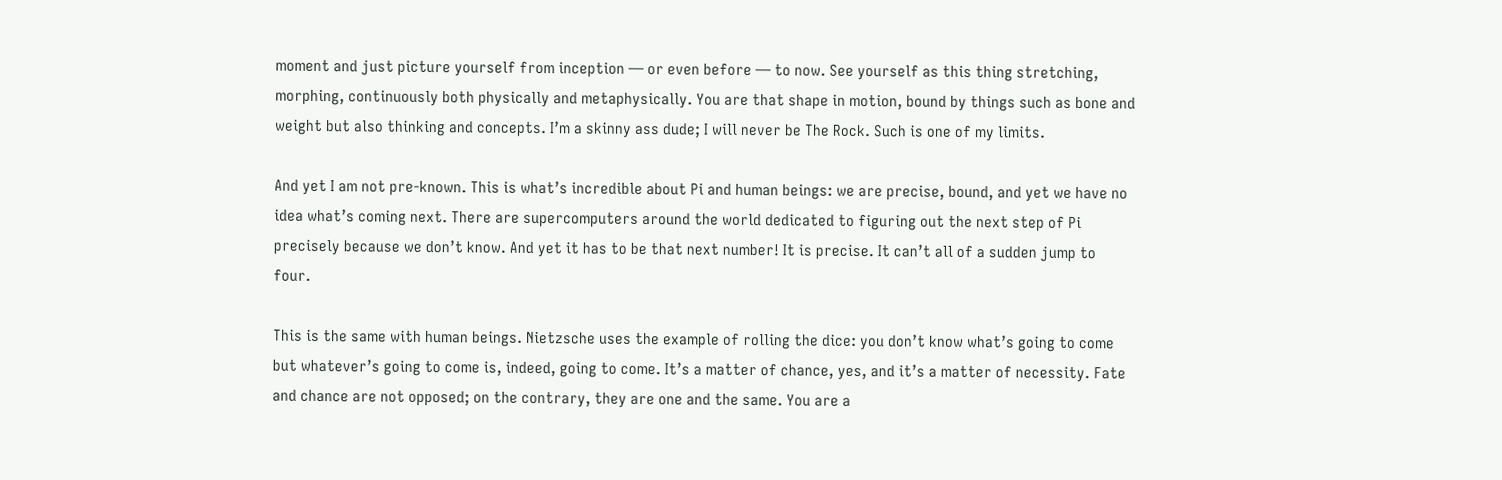moment and just picture yourself from inception — or even before — to now. See yourself as this thing stretching, morphing, continuously both physically and metaphysically. You are that shape in motion, bound by things such as bone and weight but also thinking and concepts. I’m a skinny ass dude; I will never be The Rock. Such is one of my limits.

And yet I am not pre-known. This is what’s incredible about Pi and human beings: we are precise, bound, and yet we have no idea what’s coming next. There are supercomputers around the world dedicated to figuring out the next step of Pi precisely because we don’t know. And yet it has to be that next number! It is precise. It can’t all of a sudden jump to four.

This is the same with human beings. Nietzsche uses the example of rolling the dice: you don’t know what’s going to come but whatever’s going to come is, indeed, going to come. It’s a matter of chance, yes, and it’s a matter of necessity. Fate and chance are not opposed; on the contrary, they are one and the same. You are a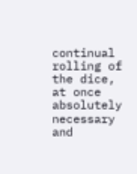continual rolling of the dice, at once absolutely necessary and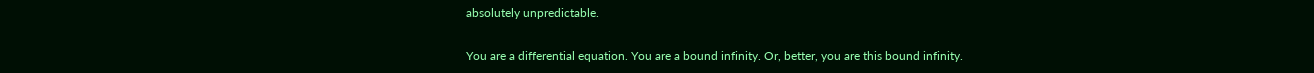absolutely unpredictable.

You are a differential equation. You are a bound infinity. Or, better, you are this bound infinity.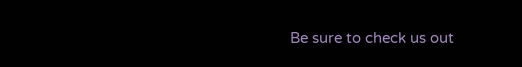Be sure to check us out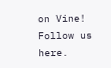on Vine! Follow us here.